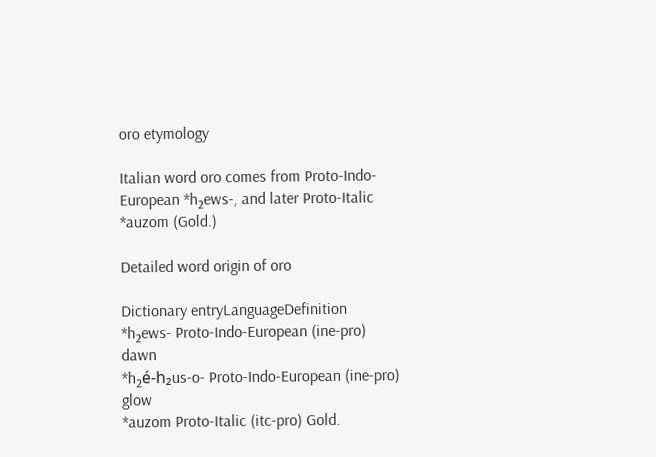oro etymology

Italian word oro comes from Proto-Indo-European *h₂ews-, and later Proto-Italic *auzom (Gold.)

Detailed word origin of oro

Dictionary entryLanguageDefinition
*h₂ews- Proto-Indo-European (ine-pro) dawn
*h₂é-h₂us-o- Proto-Indo-European (ine-pro) glow
*auzom Proto-Italic (itc-pro) Gold.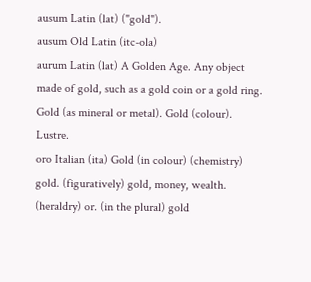ausum Latin (lat) ("gold").
ausum Old Latin (itc-ola)
aurum Latin (lat) A Golden Age. Any object made of gold, such as a gold coin or a gold ring. Gold (as mineral or metal). Gold (colour). Lustre.
oro Italian (ita) Gold (in colour) (chemistry) gold. (figuratively) gold, money, wealth. (heraldry) or. (in the plural) gold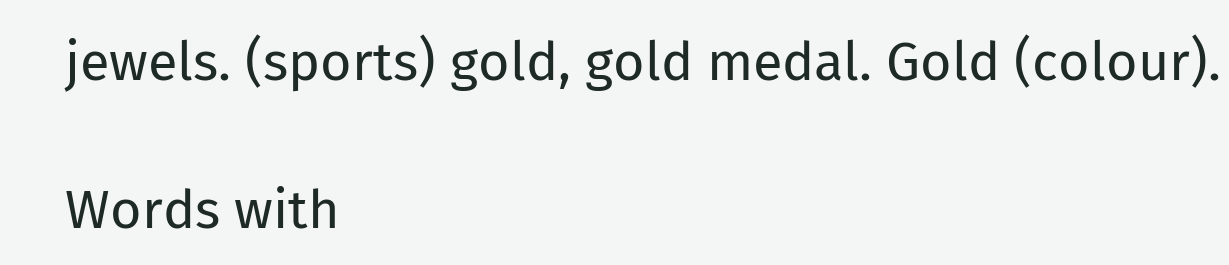jewels. (sports) gold, gold medal. Gold (colour).

Words with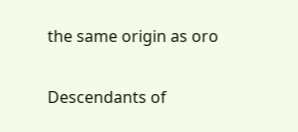the same origin as oro

Descendants of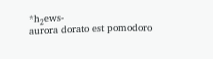*h₂ews-
aurora dorato est pomodoro